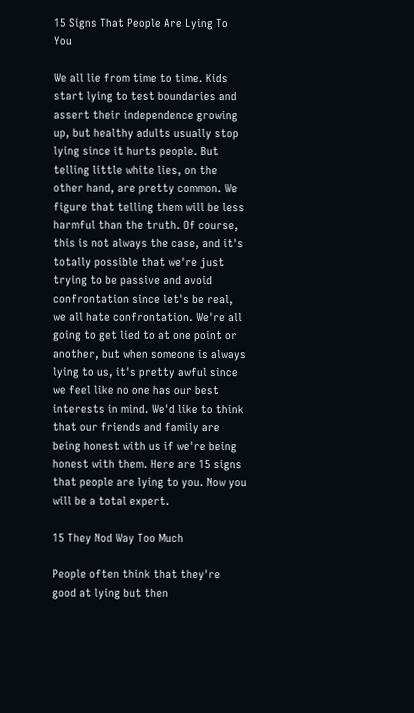15 Signs That People Are Lying To You

We all lie from time to time. Kids start lying to test boundaries and assert their independence growing up, but healthy adults usually stop lying since it hurts people. But telling little white lies, on the other hand, are pretty common. We figure that telling them will be less harmful than the truth. Of course, this is not always the case, and it's totally possible that we're just trying to be passive and avoid confrontation since let's be real, we all hate confrontation. We're all going to get lied to at one point or another, but when someone is always lying to us, it's pretty awful since we feel like no one has our best interests in mind. We'd like to think that our friends and family are being honest with us if we're being honest with them. Here are 15 signs that people are lying to you. Now you will be a total expert.

15 They Nod Way Too Much

People often think that they're good at lying but then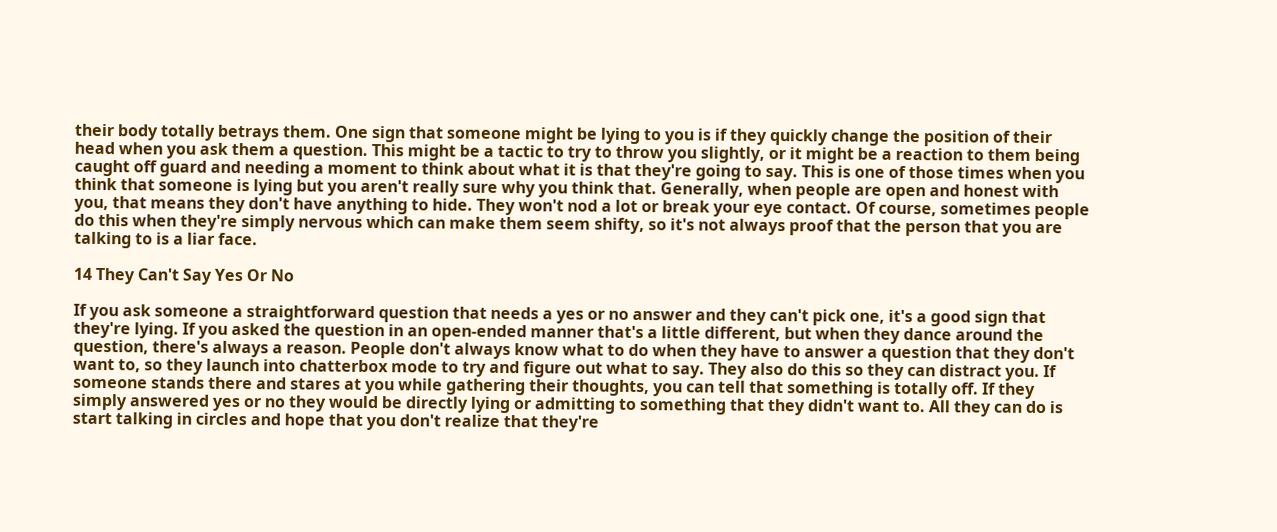their body totally betrays them. One sign that someone might be lying to you is if they quickly change the position of their head when you ask them a question. This might be a tactic to try to throw you slightly, or it might be a reaction to them being caught off guard and needing a moment to think about what it is that they're going to say. This is one of those times when you think that someone is lying but you aren't really sure why you think that. Generally, when people are open and honest with you, that means they don't have anything to hide. They won't nod a lot or break your eye contact. Of course, sometimes people do this when they're simply nervous which can make them seem shifty, so it's not always proof that the person that you are talking to is a liar face.

14 They Can't Say Yes Or No

If you ask someone a straightforward question that needs a yes or no answer and they can't pick one, it's a good sign that they're lying. If you asked the question in an open-ended manner that's a little different, but when they dance around the question, there's always a reason. People don't always know what to do when they have to answer a question that they don't want to, so they launch into chatterbox mode to try and figure out what to say. They also do this so they can distract you. If someone stands there and stares at you while gathering their thoughts, you can tell that something is totally off. If they simply answered yes or no they would be directly lying or admitting to something that they didn't want to. All they can do is start talking in circles and hope that you don't realize that they're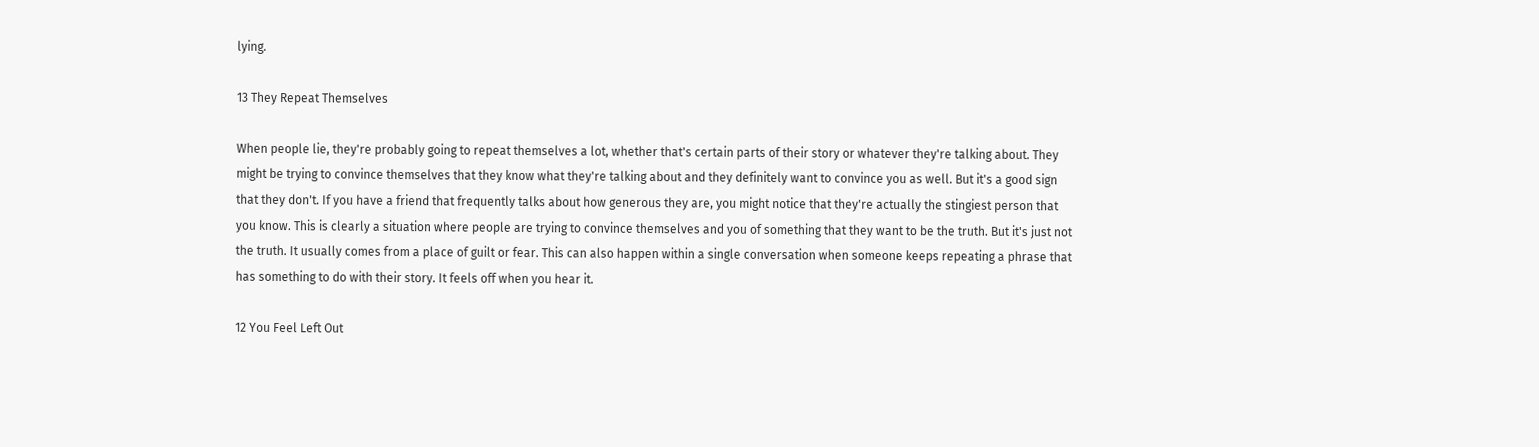lying.

13 They Repeat Themselves

When people lie, they're probably going to repeat themselves a lot, whether that's certain parts of their story or whatever they're talking about. They might be trying to convince themselves that they know what they're talking about and they definitely want to convince you as well. But it's a good sign that they don't. If you have a friend that frequently talks about how generous they are, you might notice that they're actually the stingiest person that you know. This is clearly a situation where people are trying to convince themselves and you of something that they want to be the truth. But it's just not the truth. It usually comes from a place of guilt or fear. This can also happen within a single conversation when someone keeps repeating a phrase that has something to do with their story. It feels off when you hear it.

12 You Feel Left Out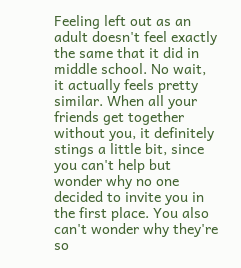Feeling left out as an adult doesn't feel exactly the same that it did in middle school. No wait, it actually feels pretty similar. When all your friends get together without you, it definitely stings a little bit, since you can't help but wonder why no one decided to invite you in the first place. You also can't wonder why they're so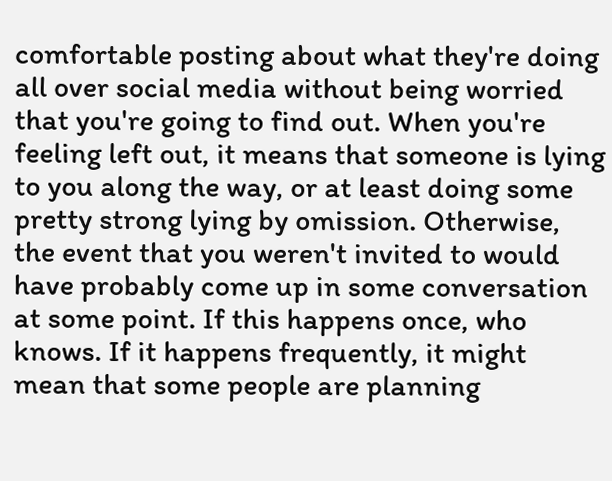comfortable posting about what they're doing all over social media without being worried that you're going to find out. When you're feeling left out, it means that someone is lying to you along the way, or at least doing some pretty strong lying by omission. Otherwise, the event that you weren't invited to would have probably come up in some conversation at some point. If this happens once, who knows. If it happens frequently, it might mean that some people are planning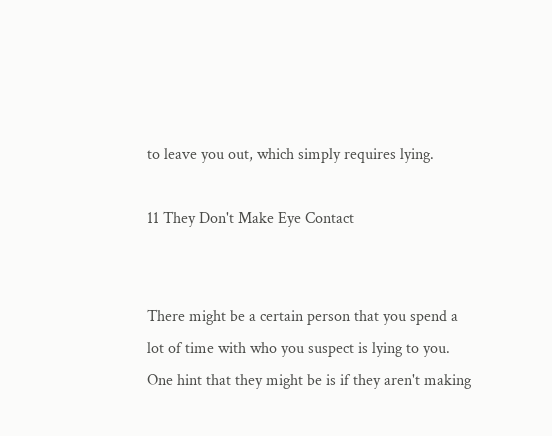to leave you out, which simply requires lying.

11 They Don't Make Eye Contact


There might be a certain person that you spend a lot of time with who you suspect is lying to you. One hint that they might be is if they aren't making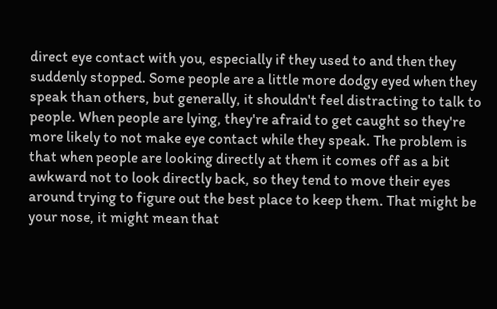direct eye contact with you, especially if they used to and then they suddenly stopped. Some people are a little more dodgy eyed when they speak than others, but generally, it shouldn't feel distracting to talk to people. When people are lying, they're afraid to get caught so they're more likely to not make eye contact while they speak. The problem is that when people are looking directly at them it comes off as a bit awkward not to look directly back, so they tend to move their eyes around trying to figure out the best place to keep them. That might be your nose, it might mean that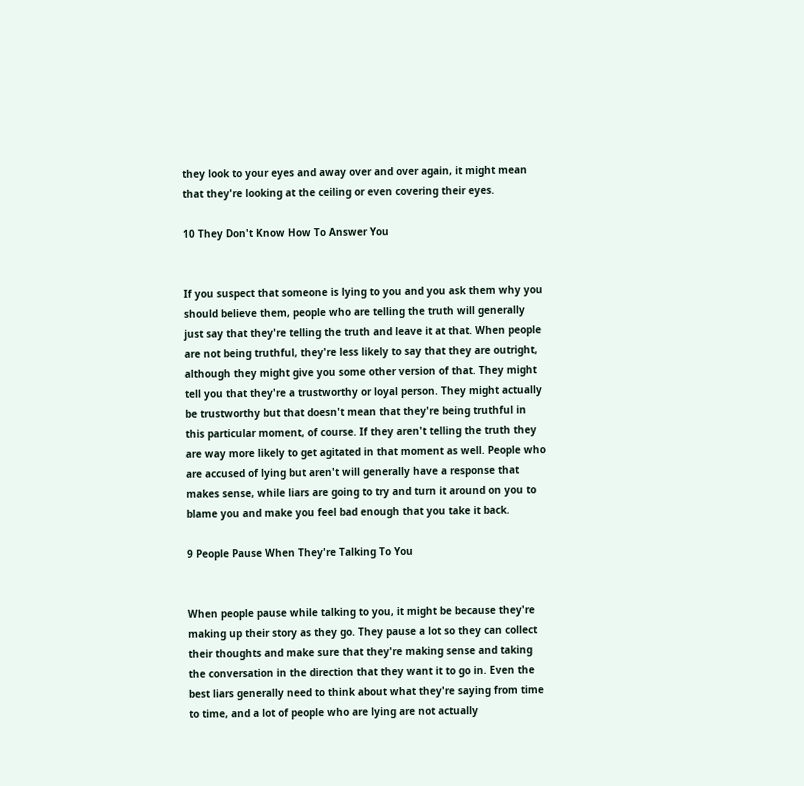they look to your eyes and away over and over again, it might mean that they're looking at the ceiling or even covering their eyes.

10 They Don't Know How To Answer You


If you suspect that someone is lying to you and you ask them why you should believe them, people who are telling the truth will generally just say that they're telling the truth and leave it at that. When people are not being truthful, they're less likely to say that they are outright, although they might give you some other version of that. They might tell you that they're a trustworthy or loyal person. They might actually be trustworthy but that doesn't mean that they're being truthful in this particular moment, of course. If they aren't telling the truth they are way more likely to get agitated in that moment as well. People who are accused of lying but aren't will generally have a response that makes sense, while liars are going to try and turn it around on you to blame you and make you feel bad enough that you take it back.

9 People Pause When They're Talking To You


When people pause while talking to you, it might be because they're making up their story as they go. They pause a lot so they can collect their thoughts and make sure that they're making sense and taking the conversation in the direction that they want it to go in. Even the best liars generally need to think about what they're saying from time to time, and a lot of people who are lying are not actually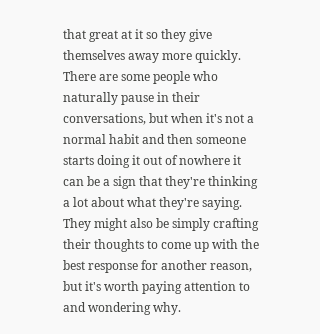that great at it so they give themselves away more quickly. There are some people who naturally pause in their conversations, but when it's not a normal habit and then someone starts doing it out of nowhere it can be a sign that they're thinking a lot about what they're saying. They might also be simply crafting their thoughts to come up with the best response for another reason, but it's worth paying attention to and wondering why.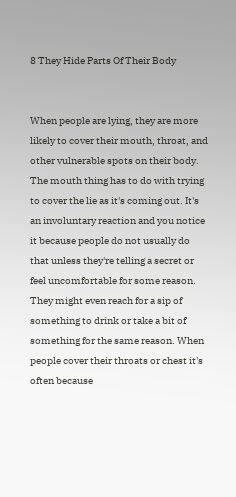8 They Hide Parts Of Their Body


When people are lying, they are more likely to cover their mouth, throat, and other vulnerable spots on their body. The mouth thing has to do with trying to cover the lie as it's coming out. It's an involuntary reaction and you notice it because people do not usually do that unless they're telling a secret or feel uncomfortable for some reason. They might even reach for a sip of something to drink or take a bit of something for the same reason. When people cover their throats or chest it's often because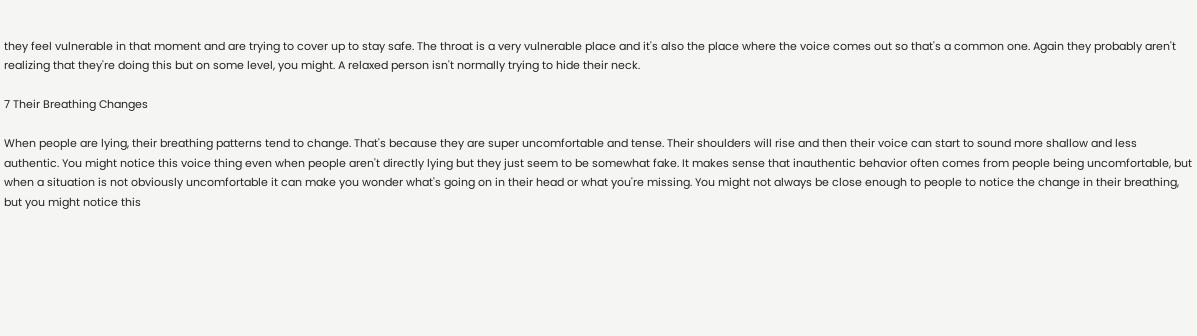they feel vulnerable in that moment and are trying to cover up to stay safe. The throat is a very vulnerable place and it's also the place where the voice comes out so that's a common one. Again they probably aren't realizing that they're doing this but on some level, you might. A relaxed person isn't normally trying to hide their neck.

7 Their Breathing Changes

When people are lying, their breathing patterns tend to change. That's because they are super uncomfortable and tense. Their shoulders will rise and then their voice can start to sound more shallow and less authentic. You might notice this voice thing even when people aren't directly lying but they just seem to be somewhat fake. It makes sense that inauthentic behavior often comes from people being uncomfortable, but when a situation is not obviously uncomfortable it can make you wonder what's going on in their head or what you're missing. You might not always be close enough to people to notice the change in their breathing, but you might notice this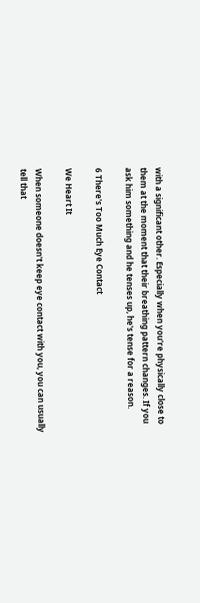with a significant other. Especially when you're physically close to them at the moment that their breathing pattern changes. If you ask him something and he tenses up, he's tense for a reason.

6 There's Too Much Eye Contact

We Heart It

When someone doesn't keep eye contact with you, you can usually tell that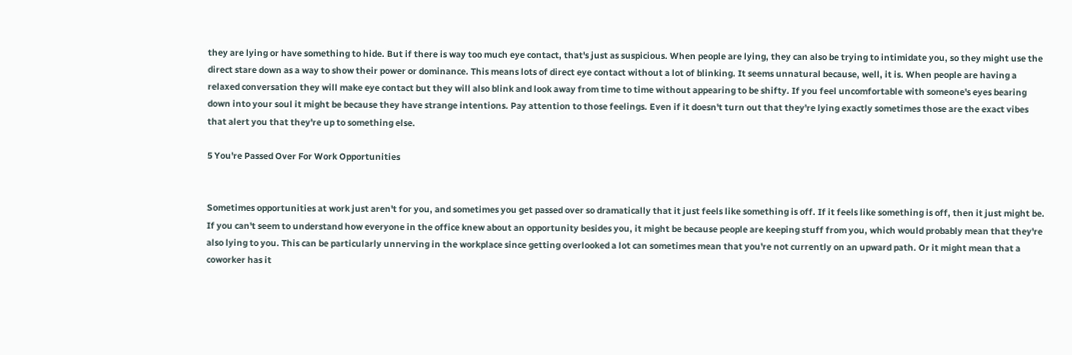they are lying or have something to hide. But if there is way too much eye contact, that's just as suspicious. When people are lying, they can also be trying to intimidate you, so they might use the direct stare down as a way to show their power or dominance. This means lots of direct eye contact without a lot of blinking. It seems unnatural because, well, it is. When people are having a relaxed conversation they will make eye contact but they will also blink and look away from time to time without appearing to be shifty. If you feel uncomfortable with someone's eyes bearing down into your soul it might be because they have strange intentions. Pay attention to those feelings. Even if it doesn't turn out that they're lying exactly sometimes those are the exact vibes that alert you that they're up to something else.

5 You're Passed Over For Work Opportunities


Sometimes opportunities at work just aren't for you, and sometimes you get passed over so dramatically that it just feels like something is off. If it feels like something is off, then it just might be. If you can't seem to understand how everyone in the office knew about an opportunity besides you, it might be because people are keeping stuff from you, which would probably mean that they're also lying to you. This can be particularly unnerving in the workplace since getting overlooked a lot can sometimes mean that you're not currently on an upward path. Or it might mean that a coworker has it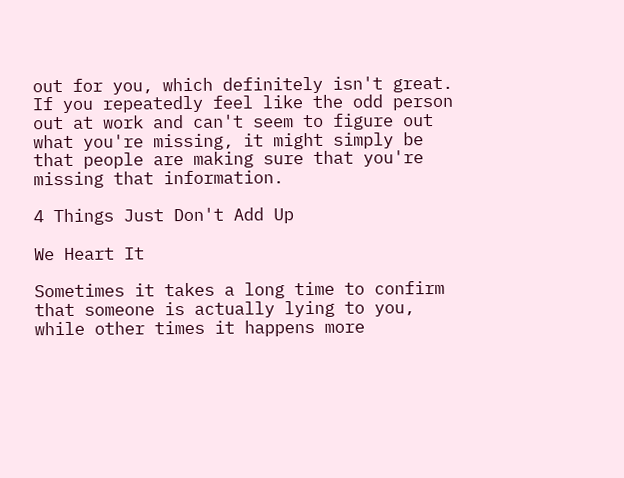out for you, which definitely isn't great. If you repeatedly feel like the odd person out at work and can't seem to figure out what you're missing, it might simply be that people are making sure that you're missing that information.

4 Things Just Don't Add Up

We Heart It

Sometimes it takes a long time to confirm that someone is actually lying to you, while other times it happens more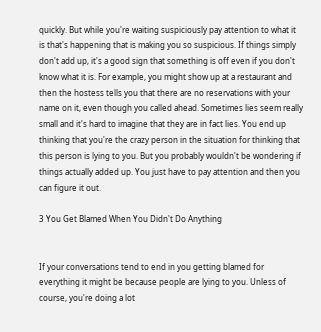quickly. But while you're waiting suspiciously pay attention to what it is that's happening that is making you so suspicious. If things simply don't add up, it's a good sign that something is off even if you don't know what it is. For example, you might show up at a restaurant and then the hostess tells you that there are no reservations with your name on it, even though you called ahead. Sometimes lies seem really small and it's hard to imagine that they are in fact lies. You end up thinking that you're the crazy person in the situation for thinking that this person is lying to you. But you probably wouldn't be wondering if things actually added up. You just have to pay attention and then you can figure it out.

3 You Get Blamed When You Didn't Do Anything


If your conversations tend to end in you getting blamed for everything it might be because people are lying to you. Unless of course, you're doing a lot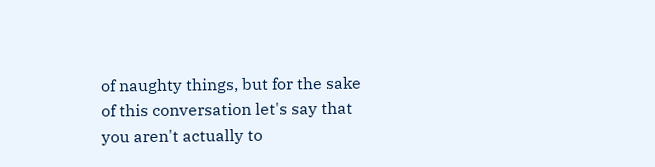of naughty things, but for the sake of this conversation let's say that you aren't actually to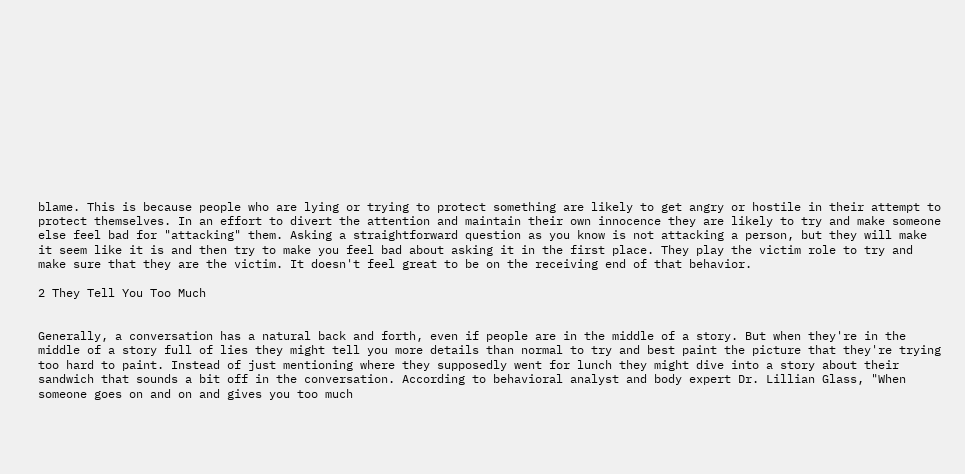blame. This is because people who are lying or trying to protect something are likely to get angry or hostile in their attempt to protect themselves. In an effort to divert the attention and maintain their own innocence they are likely to try and make someone else feel bad for "attacking" them. Asking a straightforward question as you know is not attacking a person, but they will make it seem like it is and then try to make you feel bad about asking it in the first place. They play the victim role to try and make sure that they are the victim. It doesn't feel great to be on the receiving end of that behavior.

2 They Tell You Too Much


Generally, a conversation has a natural back and forth, even if people are in the middle of a story. But when they're in the middle of a story full of lies they might tell you more details than normal to try and best paint the picture that they're trying too hard to paint. Instead of just mentioning where they supposedly went for lunch they might dive into a story about their sandwich that sounds a bit off in the conversation. According to behavioral analyst and body expert Dr. Lillian Glass, "When someone goes on and on and gives you too much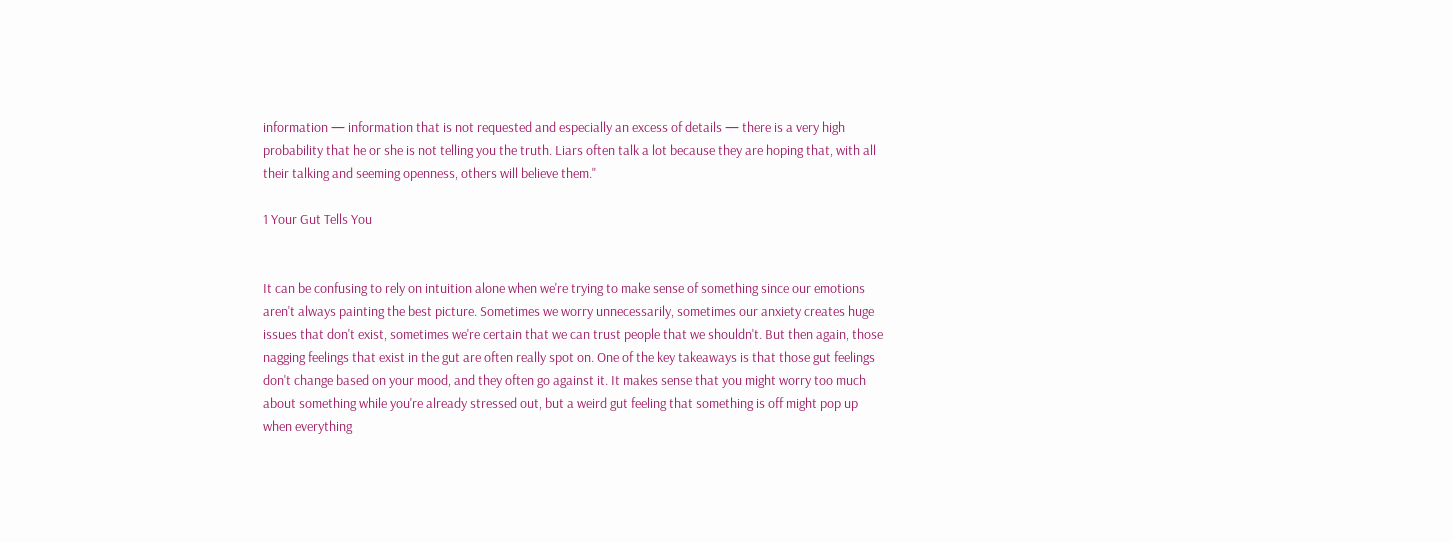information — information that is not requested and especially an excess of details — there is a very high probability that he or she is not telling you the truth. Liars often talk a lot because they are hoping that, with all their talking and seeming openness, others will believe them."

1 Your Gut Tells You


It can be confusing to rely on intuition alone when we're trying to make sense of something since our emotions aren't always painting the best picture. Sometimes we worry unnecessarily, sometimes our anxiety creates huge issues that don't exist, sometimes we're certain that we can trust people that we shouldn't. But then again, those nagging feelings that exist in the gut are often really spot on. One of the key takeaways is that those gut feelings don't change based on your mood, and they often go against it. It makes sense that you might worry too much about something while you're already stressed out, but a weird gut feeling that something is off might pop up when everything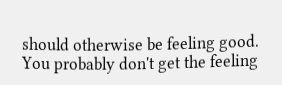should otherwise be feeling good. You probably don't get the feeling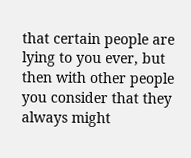that certain people are lying to you ever, but then with other people you consider that they always might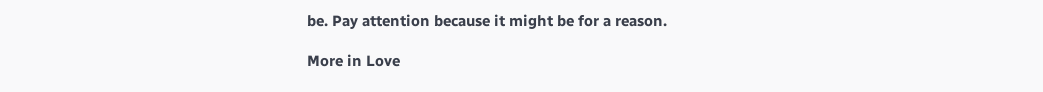be. Pay attention because it might be for a reason.

More in Love